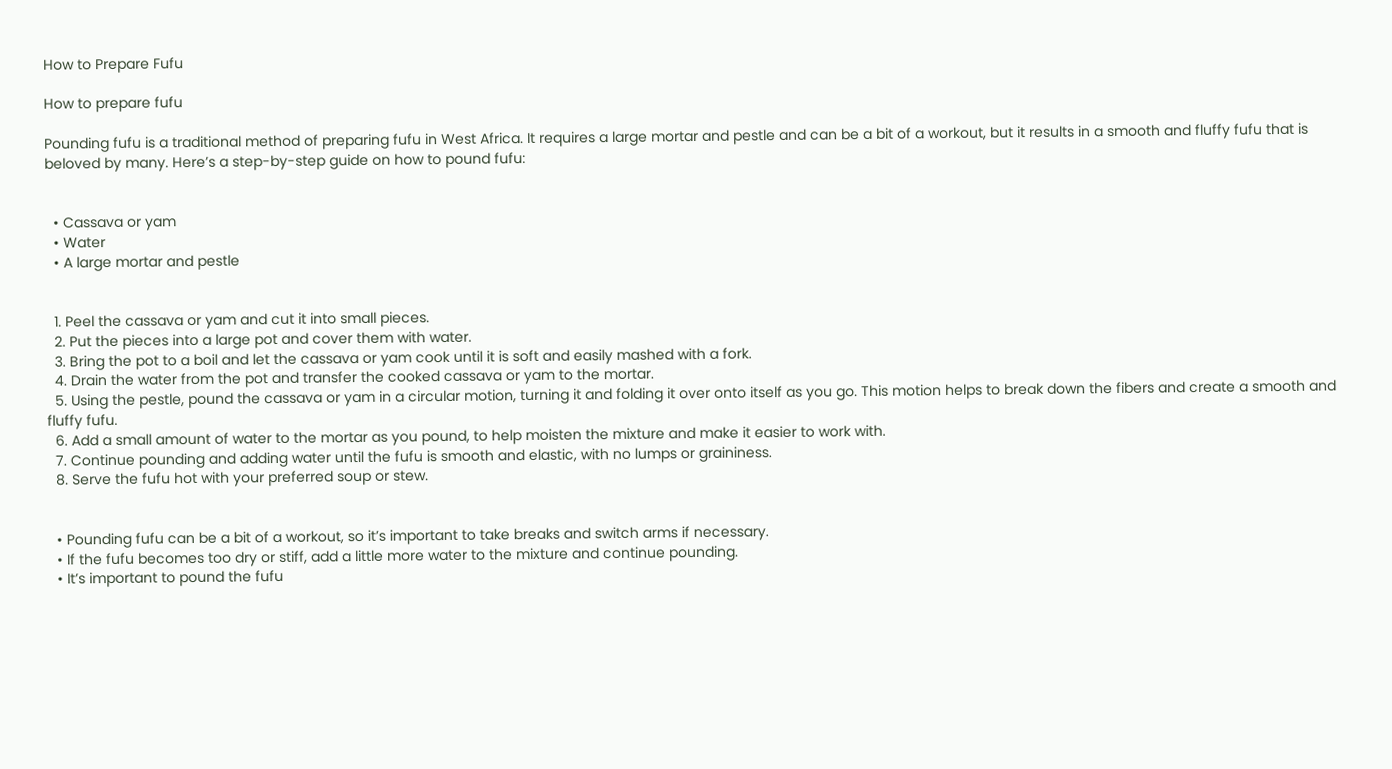How to Prepare Fufu

How to prepare fufu

Pounding fufu is a traditional method of preparing fufu in West Africa. It requires a large mortar and pestle and can be a bit of a workout, but it results in a smooth and fluffy fufu that is beloved by many. Here’s a step-by-step guide on how to pound fufu:


  • Cassava or yam
  • Water
  • A large mortar and pestle


  1. Peel the cassava or yam and cut it into small pieces.
  2. Put the pieces into a large pot and cover them with water.
  3. Bring the pot to a boil and let the cassava or yam cook until it is soft and easily mashed with a fork.
  4. Drain the water from the pot and transfer the cooked cassava or yam to the mortar.
  5. Using the pestle, pound the cassava or yam in a circular motion, turning it and folding it over onto itself as you go. This motion helps to break down the fibers and create a smooth and fluffy fufu.
  6. Add a small amount of water to the mortar as you pound, to help moisten the mixture and make it easier to work with.
  7. Continue pounding and adding water until the fufu is smooth and elastic, with no lumps or graininess.
  8. Serve the fufu hot with your preferred soup or stew.


  • Pounding fufu can be a bit of a workout, so it’s important to take breaks and switch arms if necessary.
  • If the fufu becomes too dry or stiff, add a little more water to the mixture and continue pounding.
  • It’s important to pound the fufu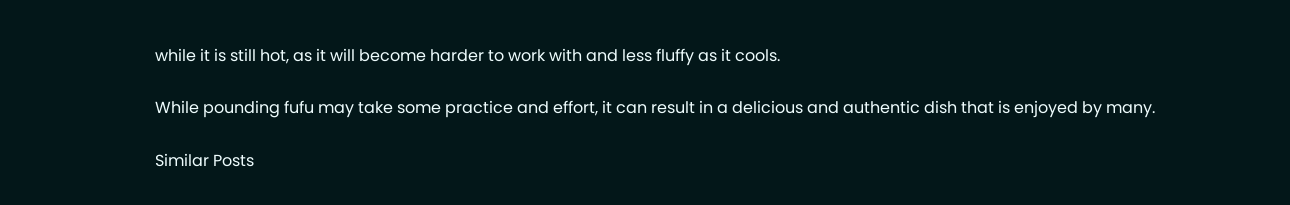while it is still hot, as it will become harder to work with and less fluffy as it cools.

While pounding fufu may take some practice and effort, it can result in a delicious and authentic dish that is enjoyed by many.

Similar Posts